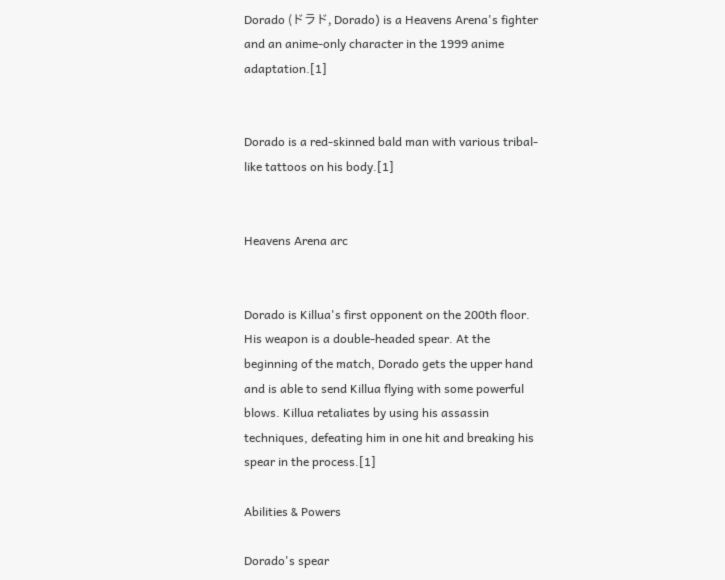Dorado (ドラド, Dorado) is a Heavens Arena's fighter and an anime-only character in the 1999 anime adaptation.[1]


Dorado is a red-skinned bald man with various tribal-like tattoos on his body.[1]


Heavens Arena arc


Dorado is Killua's first opponent on the 200th floor. His weapon is a double-headed spear. At the beginning of the match, Dorado gets the upper hand and is able to send Killua flying with some powerful blows. Killua retaliates by using his assassin techniques, defeating him in one hit and breaking his spear in the process.[1]

Abilities & Powers

Dorado's spear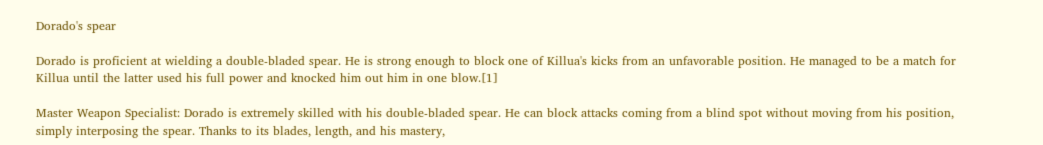Dorado's spear

Dorado is proficient at wielding a double-bladed spear. He is strong enough to block one of Killua's kicks from an unfavorable position. He managed to be a match for Killua until the latter used his full power and knocked him out him in one blow.[1]

Master Weapon Specialist: Dorado is extremely skilled with his double-bladed spear. He can block attacks coming from a blind spot without moving from his position, simply interposing the spear. Thanks to its blades, length, and his mastery,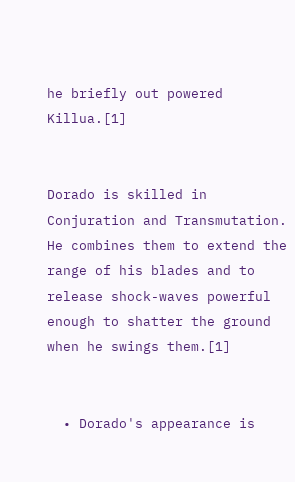he briefly out powered Killua.[1]


Dorado is skilled in Conjuration and Transmutation. He combines them to extend the range of his blades and to release shock-waves powerful enough to shatter the ground when he swings them.[1]


  • Dorado's appearance is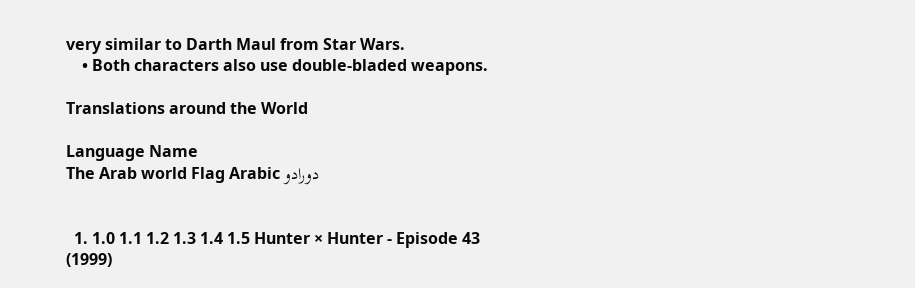very similar to Darth Maul from Star Wars.
    • Both characters also use double-bladed weapons.

Translations around the World

Language Name
The Arab world Flag Arabic دورادو


  1. 1.0 1.1 1.2 1.3 1.4 1.5 Hunter × Hunter - Episode 43 (1999)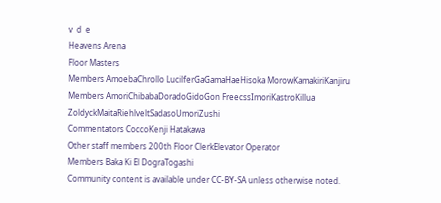v  d  e
Heavens Arena
Floor Masters
Members AmoebaChrollo LucilferGaGamaHaeHisoka MorowKamakiriKanjiru
Members AmoriChibabaDoradoGidoGon FreecssImoriKastroKillua ZoldyckMaitaRiehlveltSadasoUmoriZushi
Commentators CoccoKenji Hatakawa
Other staff members 200th Floor ClerkElevator Operator
Members Baka Ki El DograTogashi
Community content is available under CC-BY-SA unless otherwise noted.